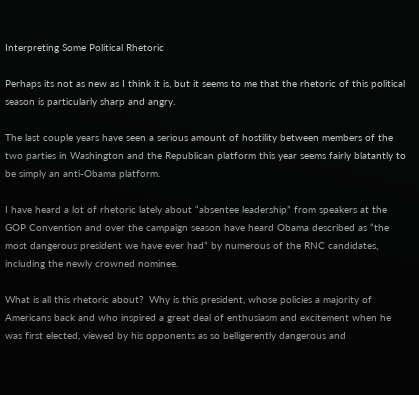Interpreting Some Political Rhetoric

Perhaps its not as new as I think it is, but it seems to me that the rhetoric of this political season is particularly sharp and angry.

The last couple years have seen a serious amount of hostility between members of the two parties in Washington and the Republican platform this year seems fairly blatantly to be simply an anti-Obama platform.

I have heard a lot of rhetoric lately about “absentee leadership” from speakers at the GOP Convention and over the campaign season have heard Obama described as “the most dangerous president we have ever had” by numerous of the RNC candidates, including the newly crowned nominee.

What is all this rhetoric about?  Why is this president, whose policies a majority of Americans back and who inspired a great deal of enthusiasm and excitement when he was first elected, viewed by his opponents as so belligerently dangerous and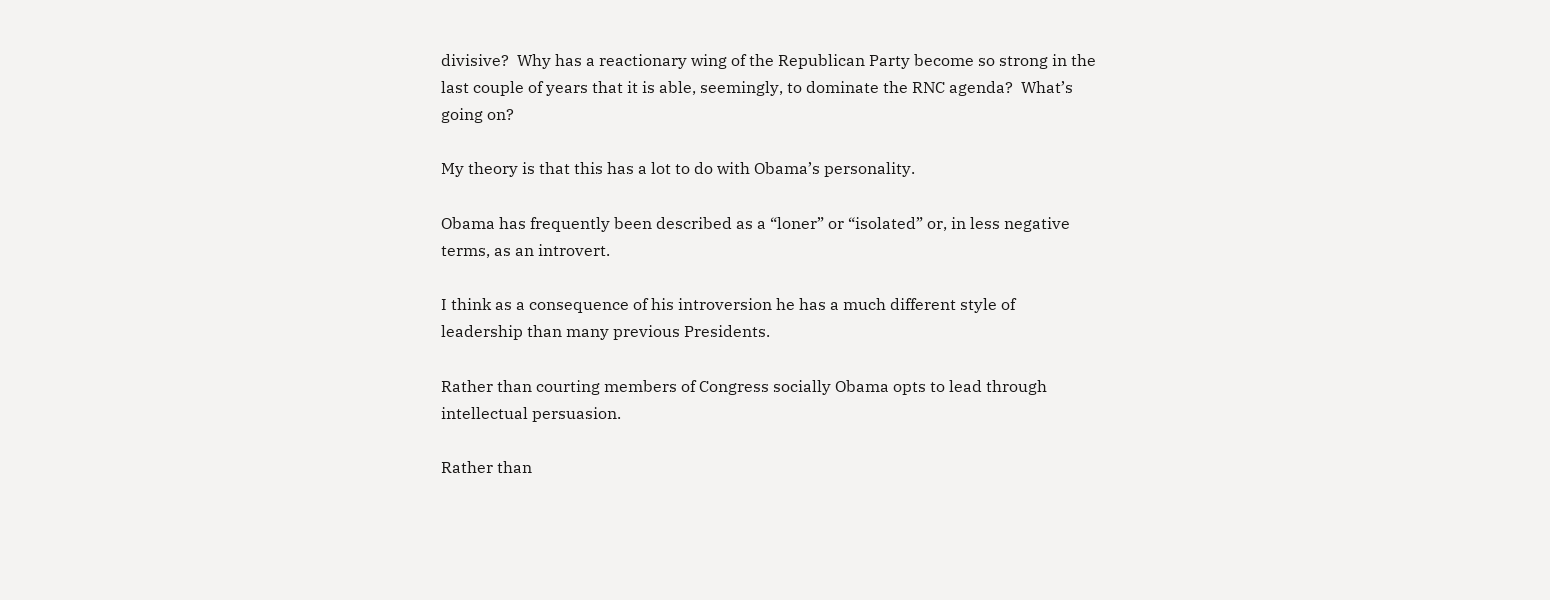divisive?  Why has a reactionary wing of the Republican Party become so strong in the last couple of years that it is able, seemingly, to dominate the RNC agenda?  What’s going on?

My theory is that this has a lot to do with Obama’s personality.

Obama has frequently been described as a “loner” or “isolated” or, in less negative terms, as an introvert.

I think as a consequence of his introversion he has a much different style of leadership than many previous Presidents.

Rather than courting members of Congress socially Obama opts to lead through intellectual persuasion.

Rather than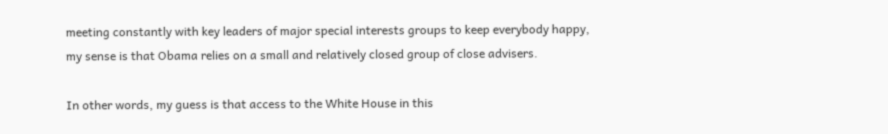meeting constantly with key leaders of major special interests groups to keep everybody happy, my sense is that Obama relies on a small and relatively closed group of close advisers.

In other words, my guess is that access to the White House in this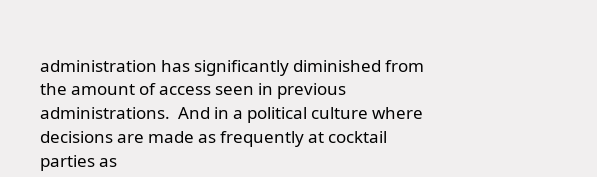administration has significantly diminished from the amount of access seen in previous administrations.  And in a political culture where decisions are made as frequently at cocktail parties as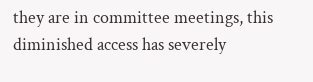they are in committee meetings, this diminished access has severely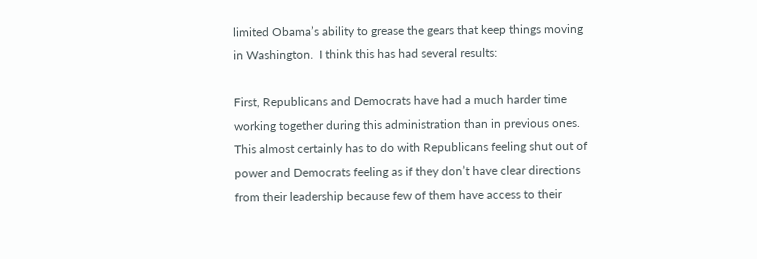limited Obama’s ability to grease the gears that keep things moving in Washington.  I think this has had several results:

First, Republicans and Democrats have had a much harder time working together during this administration than in previous ones.  This almost certainly has to do with Republicans feeling shut out of power and Democrats feeling as if they don’t have clear directions from their leadership because few of them have access to their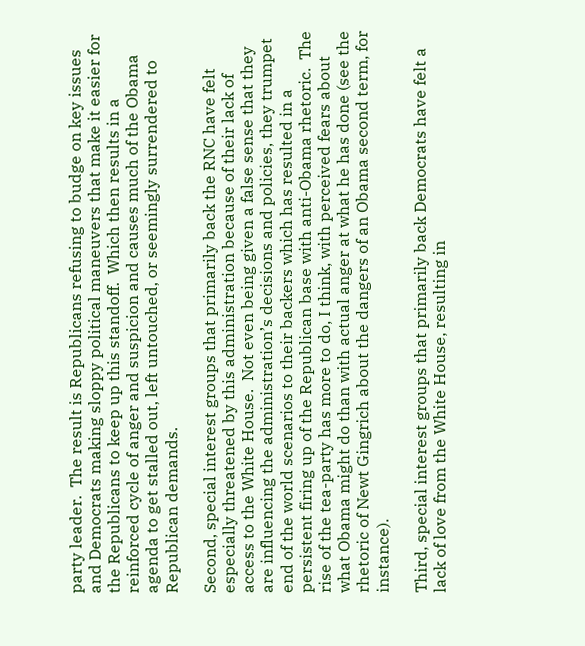party leader.  The result is Republicans refusing to budge on key issues and Democrats making sloppy political maneuvers that make it easier for the Republicans to keep up this standoff.  Which then results in a reinforced cycle of anger and suspicion and causes much of the Obama agenda to get stalled out, left untouched, or seemingly surrendered to Republican demands.

Second, special interest groups that primarily back the RNC have felt especially threatened by this administration because of their lack of access to the White House.  Not even being given a false sense that they are influencing the administration’s decisions and policies, they trumpet end of the world scenarios to their backers which has resulted in a persistent firing up of the Republican base with anti-Obama rhetoric.  The rise of the tea-party has more to do, I think, with perceived fears about what Obama might do than with actual anger at what he has done (see the rhetoric of Newt Gingrich about the dangers of an Obama second term, for instance).

Third, special interest groups that primarily back Democrats have felt a lack of love from the White House, resulting in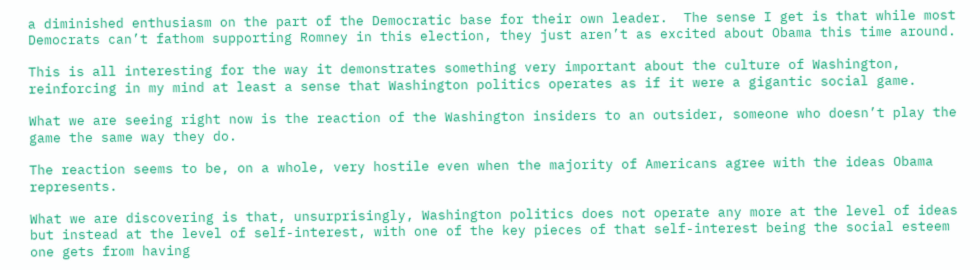a diminished enthusiasm on the part of the Democratic base for their own leader.  The sense I get is that while most Democrats can’t fathom supporting Romney in this election, they just aren’t as excited about Obama this time around.

This is all interesting for the way it demonstrates something very important about the culture of Washington, reinforcing in my mind at least a sense that Washington politics operates as if it were a gigantic social game.

What we are seeing right now is the reaction of the Washington insiders to an outsider, someone who doesn’t play the game the same way they do.

The reaction seems to be, on a whole, very hostile even when the majority of Americans agree with the ideas Obama represents.

What we are discovering is that, unsurprisingly, Washington politics does not operate any more at the level of ideas but instead at the level of self-interest, with one of the key pieces of that self-interest being the social esteem one gets from having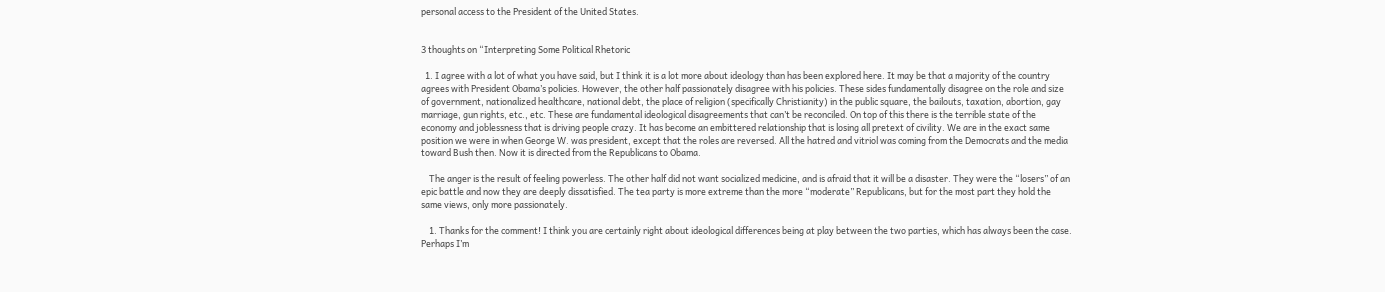personal access to the President of the United States.


3 thoughts on “Interpreting Some Political Rhetoric

  1. I agree with a lot of what you have said, but I think it is a lot more about ideology than has been explored here. It may be that a majority of the country agrees with President Obama’s policies. However, the other half passionately disagree with his policies. These sides fundamentally disagree on the role and size of government, nationalized healthcare, national debt, the place of religion (specifically Christianity) in the public square, the bailouts, taxation, abortion, gay marriage, gun rights, etc., etc. These are fundamental ideological disagreements that can’t be reconciled. On top of this there is the terrible state of the economy and joblessness that is driving people crazy. It has become an embittered relationship that is losing all pretext of civility. We are in the exact same position we were in when George W. was president, except that the roles are reversed. All the hatred and vitriol was coming from the Democrats and the media toward Bush then. Now it is directed from the Republicans to Obama.

    The anger is the result of feeling powerless. The other half did not want socialized medicine, and is afraid that it will be a disaster. They were the “losers” of an epic battle and now they are deeply dissatisfied. The tea party is more extreme than the more “moderate” Republicans, but for the most part they hold the same views, only more passionately.

    1. Thanks for the comment! I think you are certainly right about ideological differences being at play between the two parties, which has always been the case. Perhaps I’m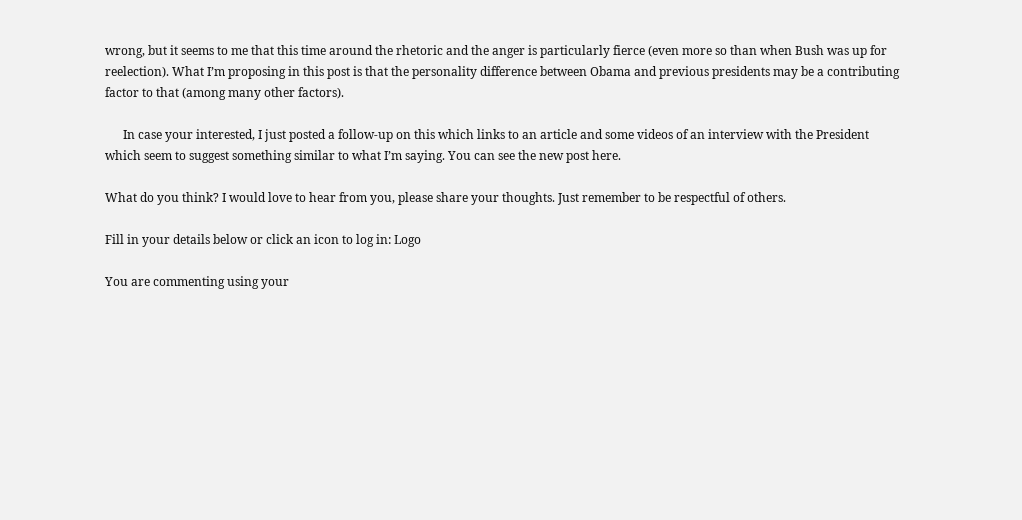wrong, but it seems to me that this time around the rhetoric and the anger is particularly fierce (even more so than when Bush was up for reelection). What I’m proposing in this post is that the personality difference between Obama and previous presidents may be a contributing factor to that (among many other factors).

      In case your interested, I just posted a follow-up on this which links to an article and some videos of an interview with the President which seem to suggest something similar to what I’m saying. You can see the new post here.

What do you think? I would love to hear from you, please share your thoughts. Just remember to be respectful of others.

Fill in your details below or click an icon to log in: Logo

You are commenting using your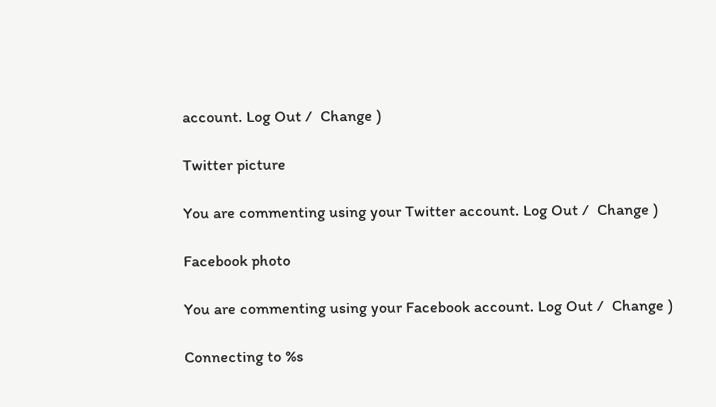account. Log Out /  Change )

Twitter picture

You are commenting using your Twitter account. Log Out /  Change )

Facebook photo

You are commenting using your Facebook account. Log Out /  Change )

Connecting to %s